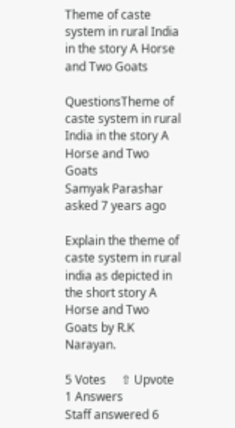Theme of caste system in rural India in the story A Horse and Two Goats

QuestionsTheme of caste system in rural India in the story A Horse and Two Goats
Samyak Parashar asked 7 years ago

Explain the theme of caste system in rural india as depicted in the short story A Horse and Two Goats by R.K Narayan.

5 Votes     ⇧ Upvote
1 Answers
Staff answered 6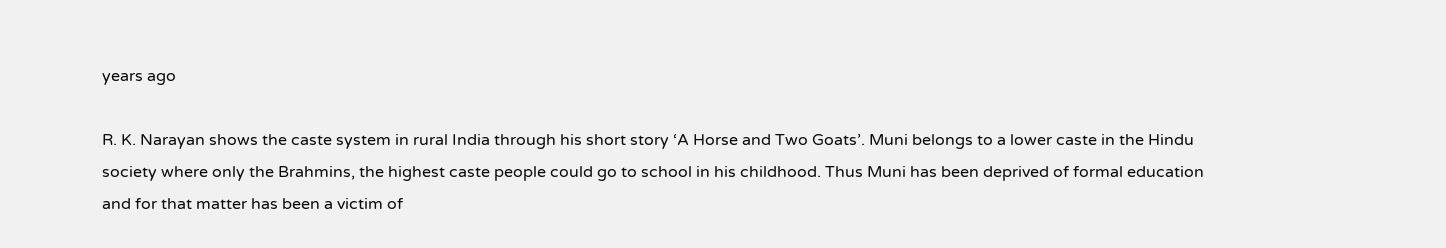years ago

R. K. Narayan shows the caste system in rural India through his short story ‘A Horse and Two Goats’. Muni belongs to a lower caste in the Hindu society where only the Brahmins, the highest caste people could go to school in his childhood. Thus Muni has been deprived of formal education and for that matter has been a victim of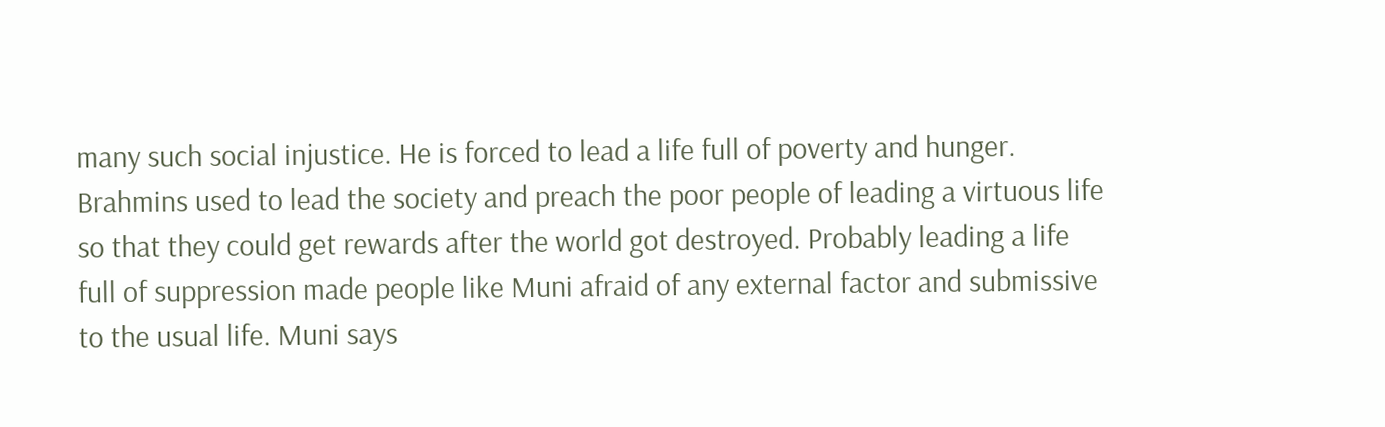many such social injustice. He is forced to lead a life full of poverty and hunger.
Brahmins used to lead the society and preach the poor people of leading a virtuous life so that they could get rewards after the world got destroyed. Probably leading a life full of suppression made people like Muni afraid of any external factor and submissive to the usual life. Muni says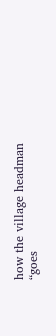how the village headman “goes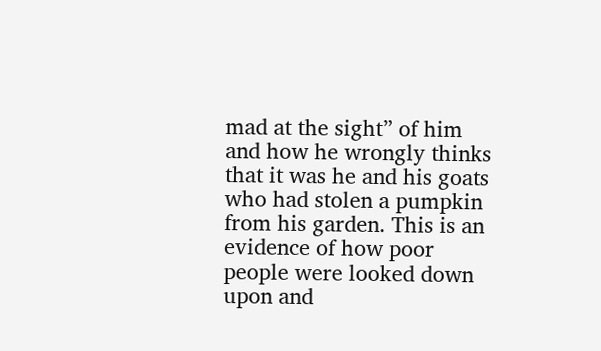mad at the sight” of him and how he wrongly thinks that it was he and his goats who had stolen a pumpkin from his garden. This is an evidence of how poor people were looked down upon and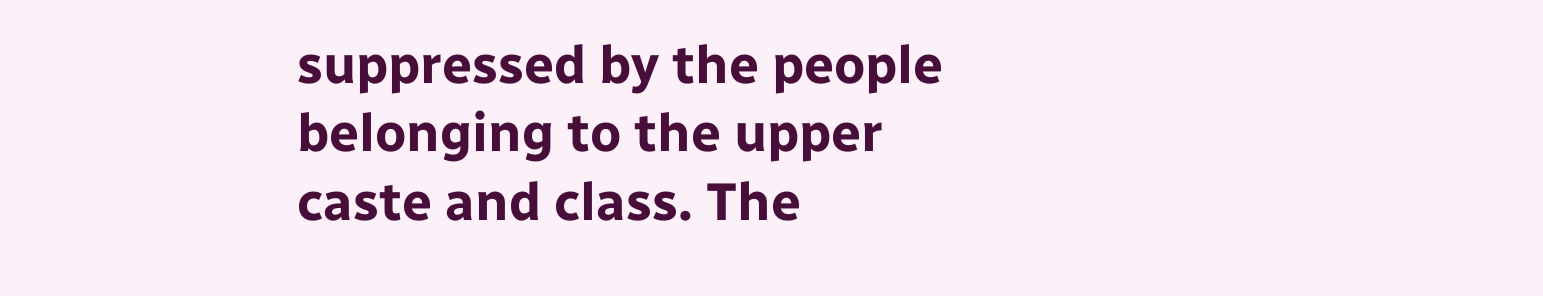suppressed by the people belonging to the upper caste and class. The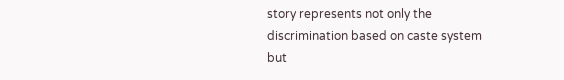story represents not only the discrimination based on caste system but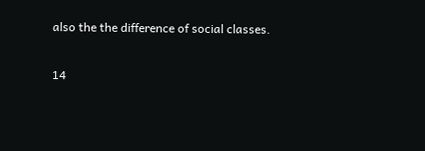also the the difference of social classes.

14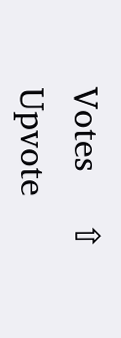Votes     ⇧ Upvote